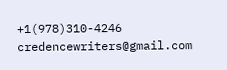+1(978)310-4246 credencewriters@gmail.com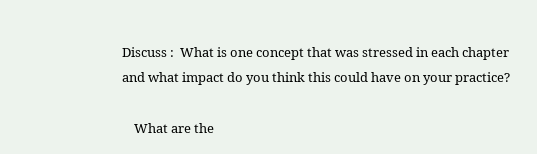Discuss :  What is one concept that was stressed in each chapter and what impact do you think this could have on your practice?

    What are the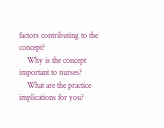factors contributing to the concept?
    Why is the concept important to nurses?
    What are the practice implications for you?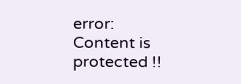error: Content is protected !!